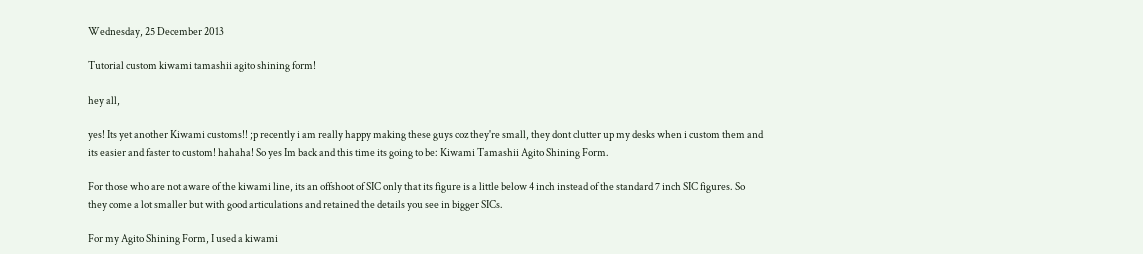Wednesday, 25 December 2013

Tutorial custom kiwami tamashii agito shining form!

hey all,

yes! Its yet another Kiwami customs!! ;p recently i am really happy making these guys coz they're small, they dont clutter up my desks when i custom them and its easier and faster to custom! hahaha! So yes Im back and this time its going to be: Kiwami Tamashii Agito Shining Form.

For those who are not aware of the kiwami line, its an offshoot of SIC only that its figure is a little below 4 inch instead of the standard 7 inch SIC figures. So they come a lot smaller but with good articulations and retained the details you see in bigger SICs.

For my Agito Shining Form, I used a kiwami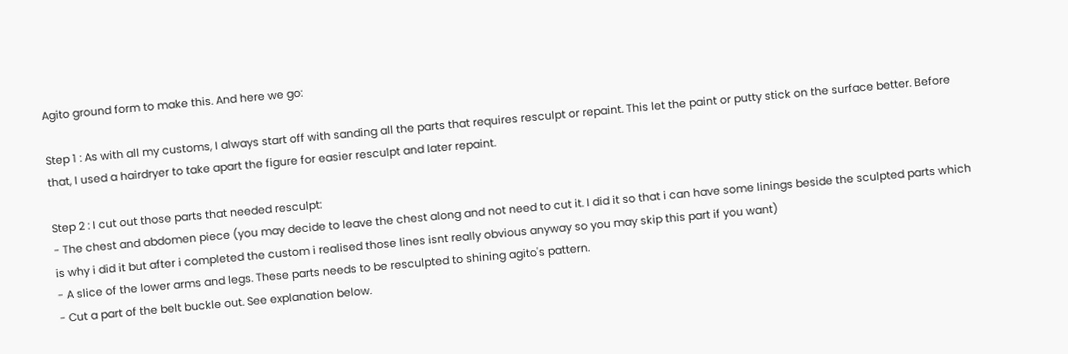Agito ground form to make this. And here we go:

Step 1 : As with all my customs, I always start off with sanding all the parts that requires resculpt or repaint. This let the paint or putty stick on the surface better. Before that, I used a hairdryer to take apart the figure for easier resculpt and later repaint.

Step 2 : I cut out those parts that needed resculpt:
- The chest and abdomen piece (you may decide to leave the chest along and not need to cut it. I did it so that i can have some linings beside the sculpted parts which is why i did it but after i completed the custom i realised those lines isnt really obvious anyway so you may skip this part if you want)
- A slice of the lower arms and legs. These parts needs to be resculpted to shining agito's pattern.
- Cut a part of the belt buckle out. See explanation below.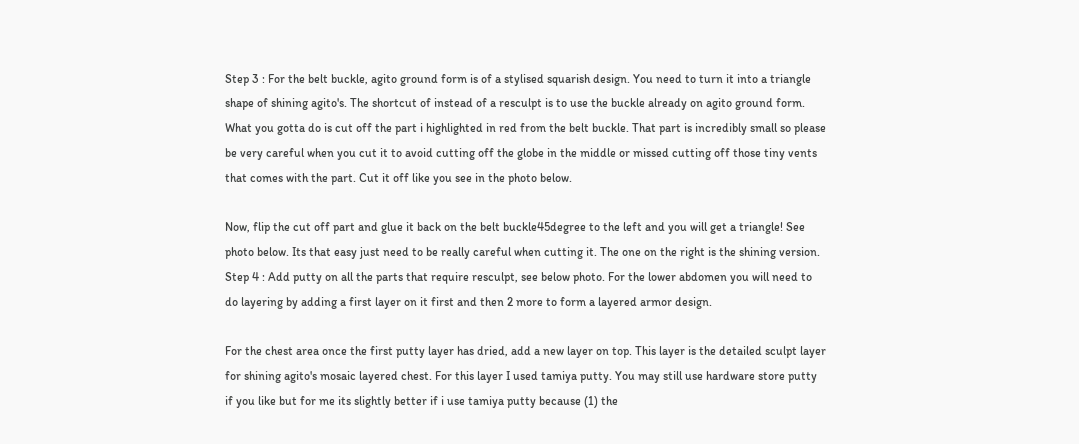Step 3 : For the belt buckle, agito ground form is of a stylised squarish design. You need to turn it into a triangle shape of shining agito's. The shortcut of instead of a resculpt is to use the buckle already on agito ground form. What you gotta do is cut off the part i highlighted in red from the belt buckle. That part is incredibly small so please be very careful when you cut it to avoid cutting off the globe in the middle or missed cutting off those tiny vents that comes with the part. Cut it off like you see in the photo below.

Now, flip the cut off part and glue it back on the belt buckle45degree to the left and you will get a triangle! See photo below. Its that easy just need to be really careful when cutting it. The one on the right is the shining version.
Step 4 : Add putty on all the parts that require resculpt, see below photo. For the lower abdomen you will need to do layering by adding a first layer on it first and then 2 more to form a layered armor design.

For the chest area once the first putty layer has dried, add a new layer on top. This layer is the detailed sculpt layer for shining agito's mosaic layered chest. For this layer I used tamiya putty. You may still use hardware store putty if you like but for me its slightly better if i use tamiya putty because (1) the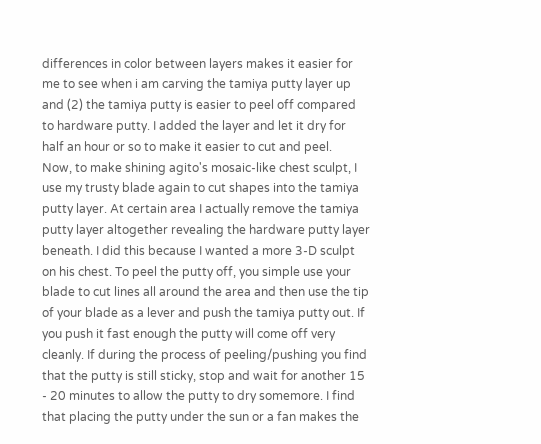differences in color between layers makes it easier for me to see when i am carving the tamiya putty layer up and (2) the tamiya putty is easier to peel off compared to hardware putty. I added the layer and let it dry for half an hour or so to make it easier to cut and peel.
Now, to make shining agito's mosaic-like chest sculpt, I use my trusty blade again to cut shapes into the tamiya putty layer. At certain area I actually remove the tamiya putty layer altogether revealing the hardware putty layer beneath. I did this because I wanted a more 3-D sculpt on his chest. To peel the putty off, you simple use your blade to cut lines all around the area and then use the tip of your blade as a lever and push the tamiya putty out. If you push it fast enough the putty will come off very cleanly. If during the process of peeling/pushing you find that the putty is still sticky, stop and wait for another 15 - 20 minutes to allow the putty to dry somemore. I find that placing the putty under the sun or a fan makes the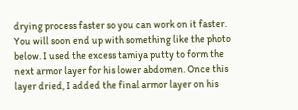drying process faster so you can work on it faster. You will soon end up with something like the photo below. I used the excess tamiya putty to form the next armor layer for his lower abdomen. Once this layer dried, I added the final armor layer on his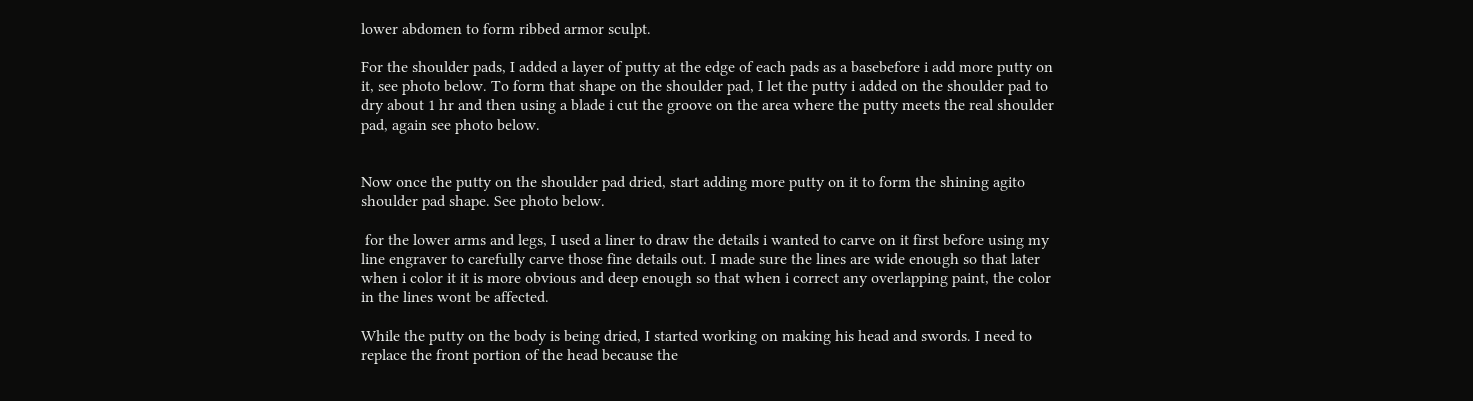lower abdomen to form ribbed armor sculpt.

For the shoulder pads, I added a layer of putty at the edge of each pads as a basebefore i add more putty on it, see photo below. To form that shape on the shoulder pad, I let the putty i added on the shoulder pad to dry about 1 hr and then using a blade i cut the groove on the area where the putty meets the real shoulder pad, again see photo below.


Now once the putty on the shoulder pad dried, start adding more putty on it to form the shining agito shoulder pad shape. See photo below.

 for the lower arms and legs, I used a liner to draw the details i wanted to carve on it first before using my line engraver to carefully carve those fine details out. I made sure the lines are wide enough so that later when i color it it is more obvious and deep enough so that when i correct any overlapping paint, the color in the lines wont be affected.

While the putty on the body is being dried, I started working on making his head and swords. I need to replace the front portion of the head because the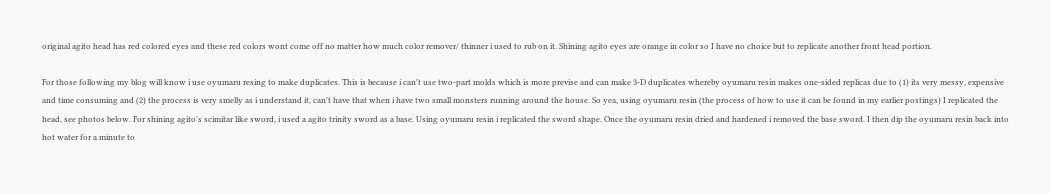original agito head has red colored eyes and these red colors wont come off no matter how much color remover/ thinner i used to rub on it. Shining agito eyes are orange in color so I have no choice but to replicate another front head portion.

For those following my blog will know i use oyumaru resing to make duplicates. This is because i can't use two-part molds which is more previse and can make 3-D duplicates whereby oyumaru resin makes one-sided replicas due to (1) its very messy, expensive and time consuming and (2) the process is very smelly as i understand it, can't have that when i have two small monsters running around the house. So yea, using oyumaru resin (the process of how to use it can be found in my earlier postings) I replicated the head, see photos below. For shining agito's scimitar like sword, i used a agito trinity sword as a base. Using oyumaru resin i replicated the sword shape. Once the oyumaru resin dried and hardened i removed the base sword. I then dip the oyumaru resin back into hot water for a minute to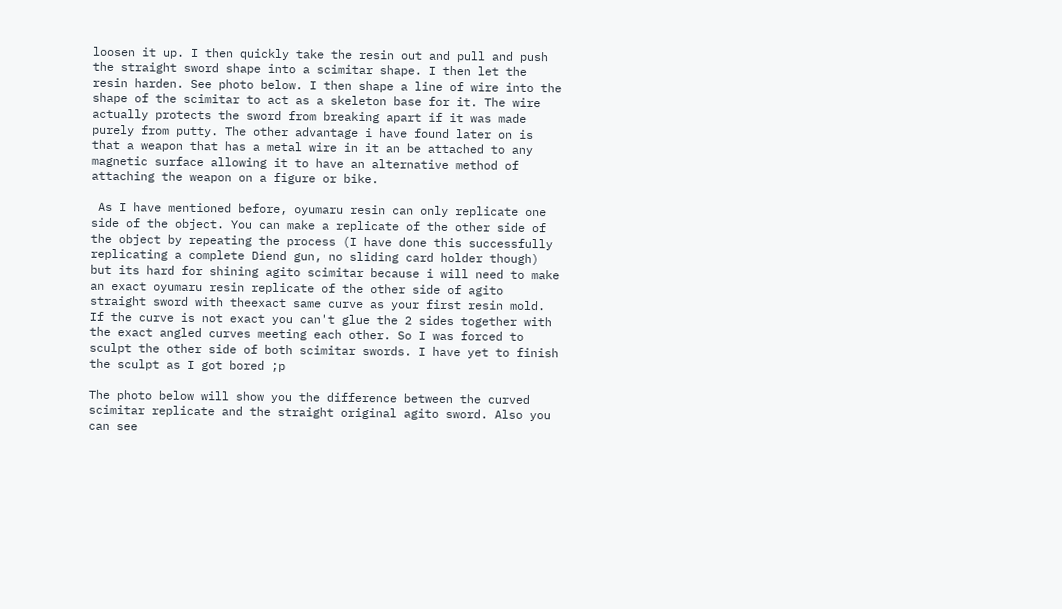loosen it up. I then quickly take the resin out and pull and push the straight sword shape into a scimitar shape. I then let the resin harden. See photo below. I then shape a line of wire into the shape of the scimitar to act as a skeleton base for it. The wire actually protects the sword from breaking apart if it was made purely from putty. The other advantage i have found later on is that a weapon that has a metal wire in it an be attached to any magnetic surface allowing it to have an alternative method of attaching the weapon on a figure or bike.

 As I have mentioned before, oyumaru resin can only replicate one side of the object. You can make a replicate of the other side of the object by repeating the process (I have done this successfully replicating a complete Diend gun, no sliding card holder though) but its hard for shining agito scimitar because i will need to make an exact oyumaru resin replicate of the other side of agito straight sword with theexact same curve as your first resin mold. If the curve is not exact you can't glue the 2 sides together with the exact angled curves meeting each other. So I was forced to sculpt the other side of both scimitar swords. I have yet to finish the sculpt as I got bored ;p

The photo below will show you the difference between the curved scimitar replicate and the straight original agito sword. Also you can see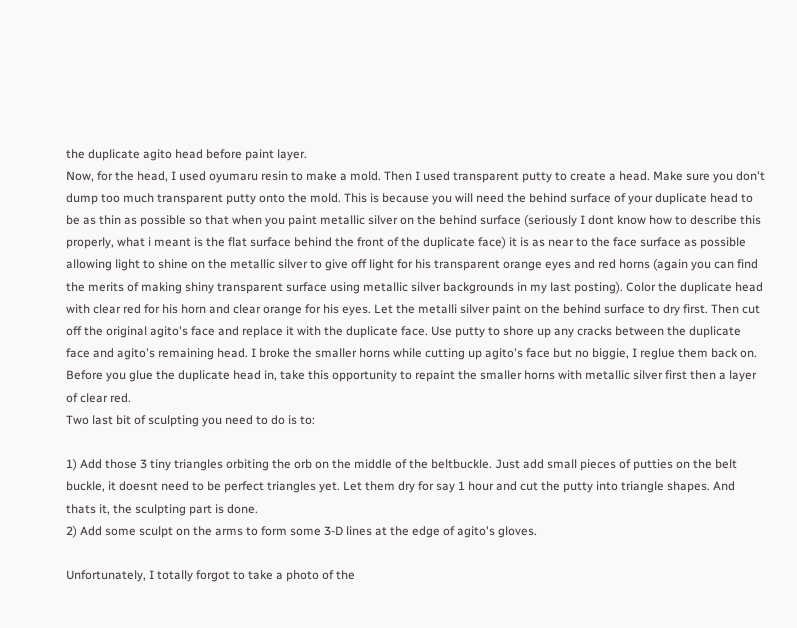the duplicate agito head before paint layer.
Now, for the head, I used oyumaru resin to make a mold. Then I used transparent putty to create a head. Make sure you don't dump too much transparent putty onto the mold. This is because you will need the behind surface of your duplicate head to be as thin as possible so that when you paint metallic silver on the behind surface (seriously I dont know how to describe this properly, what i meant is the flat surface behind the front of the duplicate face) it is as near to the face surface as possible allowing light to shine on the metallic silver to give off light for his transparent orange eyes and red horns (again you can find the merits of making shiny transparent surface using metallic silver backgrounds in my last posting). Color the duplicate head with clear red for his horn and clear orange for his eyes. Let the metalli silver paint on the behind surface to dry first. Then cut off the original agito's face and replace it with the duplicate face. Use putty to shore up any cracks between the duplicate face and agito's remaining head. I broke the smaller horns while cutting up agito's face but no biggie, I reglue them back on. Before you glue the duplicate head in, take this opportunity to repaint the smaller horns with metallic silver first then a layer of clear red.
Two last bit of sculpting you need to do is to:

1) Add those 3 tiny triangles orbiting the orb on the middle of the beltbuckle. Just add small pieces of putties on the belt buckle, it doesnt need to be perfect triangles yet. Let them dry for say 1 hour and cut the putty into triangle shapes. And thats it, the sculpting part is done.
2) Add some sculpt on the arms to form some 3-D lines at the edge of agito's gloves.

Unfortunately, I totally forgot to take a photo of the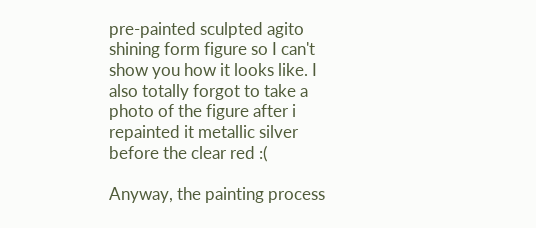pre-painted sculpted agito shining form figure so I can't show you how it looks like. I also totally forgot to take a photo of the figure after i repainted it metallic silver before the clear red :(

Anyway, the painting process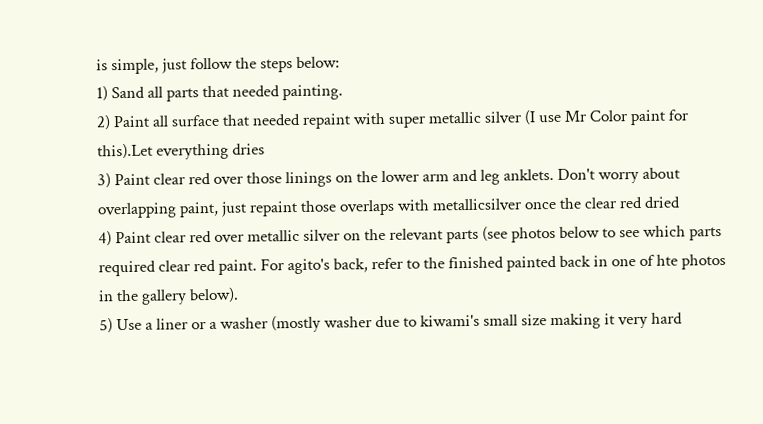is simple, just follow the steps below:
1) Sand all parts that needed painting.
2) Paint all surface that needed repaint with super metallic silver (I use Mr Color paint for this).Let everything dries
3) Paint clear red over those linings on the lower arm and leg anklets. Don't worry about overlapping paint, just repaint those overlaps with metallicsilver once the clear red dried
4) Paint clear red over metallic silver on the relevant parts (see photos below to see which parts required clear red paint. For agito's back, refer to the finished painted back in one of hte photos in the gallery below).
5) Use a liner or a washer (mostly washer due to kiwami's small size making it very hard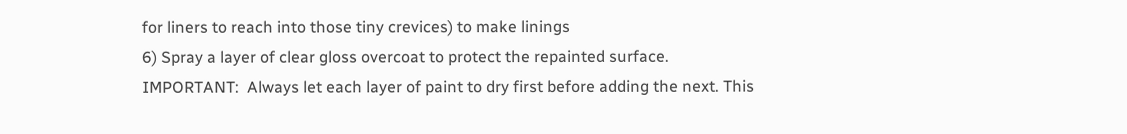for liners to reach into those tiny crevices) to make linings
6) Spray a layer of clear gloss overcoat to protect the repainted surface.
IMPORTANT:  Always let each layer of paint to dry first before adding the next. This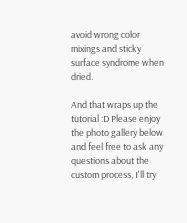avoid wrong color mixings and sticky surface syndrome when dried.

And that wraps up the tutorial :D Please enjoy the photo gallery below and feel free to ask any questions about the custom process, I'll try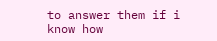to answer them if i know how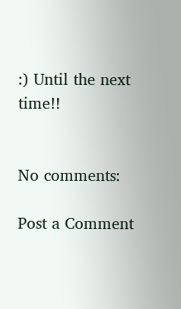:) Until the next time!!


No comments:

Post a Comment